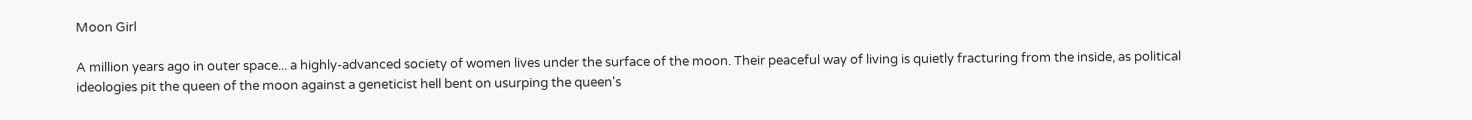Moon Girl

A million years ago in outer space... a highly-advanced society of women lives under the surface of the moon. Their peaceful way of living is quietly fracturing from the inside, as political ideologies pit the queen of the moon against a geneticist hell bent on usurping the queen's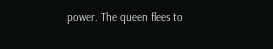power. The queen flees to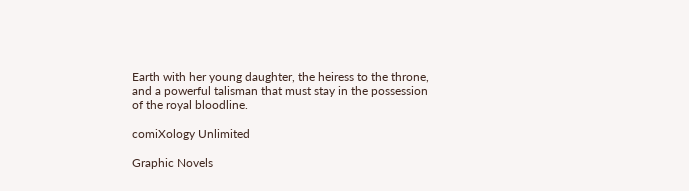Earth with her young daughter, the heiress to the throne, and a powerful talisman that must stay in the possession of the royal bloodline.

comiXology Unlimited

Graphic Novels